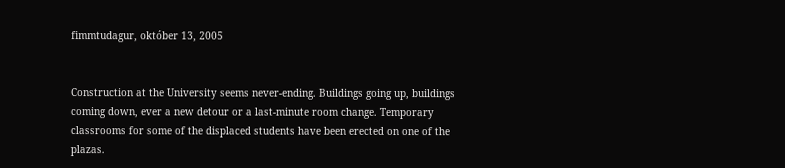fimmtudagur, október 13, 2005


Construction at the University seems never-ending. Buildings going up, buildings coming down, ever a new detour or a last-minute room change. Temporary classrooms for some of the displaced students have been erected on one of the plazas.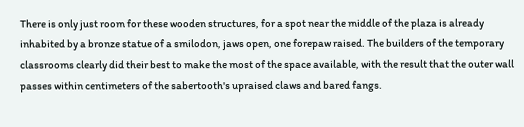There is only just room for these wooden structures, for a spot near the middle of the plaza is already inhabited by a bronze statue of a smilodon, jaws open, one forepaw raised. The builders of the temporary classrooms clearly did their best to make the most of the space available, with the result that the outer wall passes within centimeters of the sabertooth's upraised claws and bared fangs.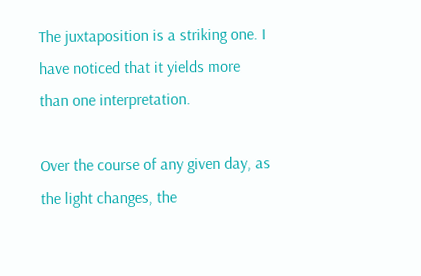The juxtaposition is a striking one. I have noticed that it yields more than one interpretation.

Over the course of any given day, as the light changes, the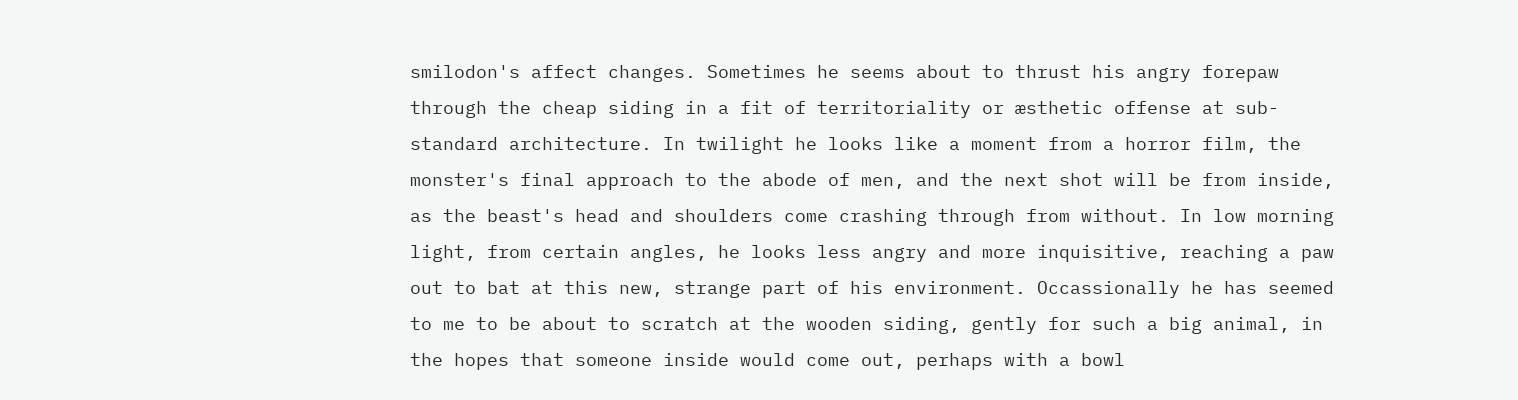smilodon's affect changes. Sometimes he seems about to thrust his angry forepaw through the cheap siding in a fit of territoriality or æsthetic offense at sub-standard architecture. In twilight he looks like a moment from a horror film, the monster's final approach to the abode of men, and the next shot will be from inside, as the beast's head and shoulders come crashing through from without. In low morning light, from certain angles, he looks less angry and more inquisitive, reaching a paw out to bat at this new, strange part of his environment. Occassionally he has seemed to me to be about to scratch at the wooden siding, gently for such a big animal, in the hopes that someone inside would come out, perhaps with a bowl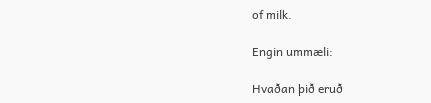of milk.

Engin ummæli:

Hvaðan þið eruð